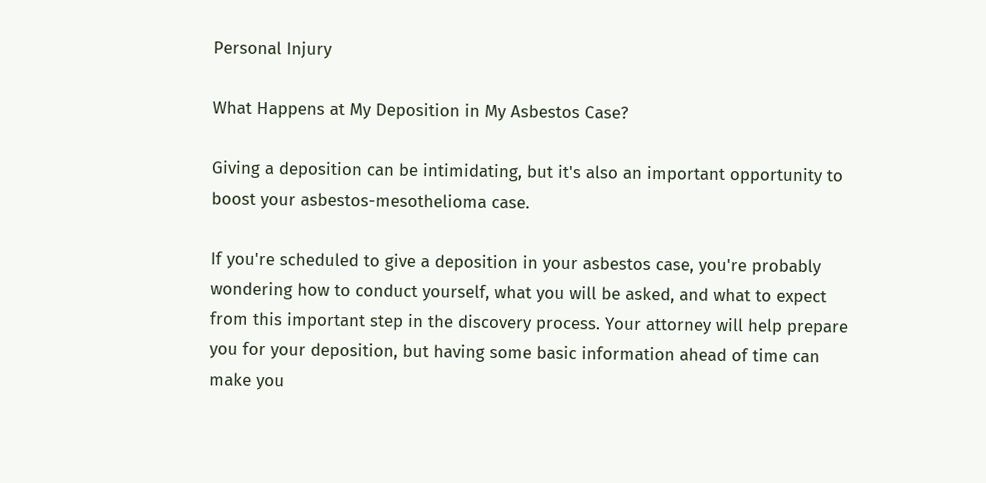Personal Injury

What Happens at My Deposition in My Asbestos Case?

Giving a deposition can be intimidating, but it's also an important opportunity to boost your asbestos-mesothelioma case.

If you're scheduled to give a deposition in your asbestos case, you're probably wondering how to conduct yourself, what you will be asked, and what to expect from this important step in the discovery process. Your attorney will help prepare you for your deposition, but having some basic information ahead of time can make you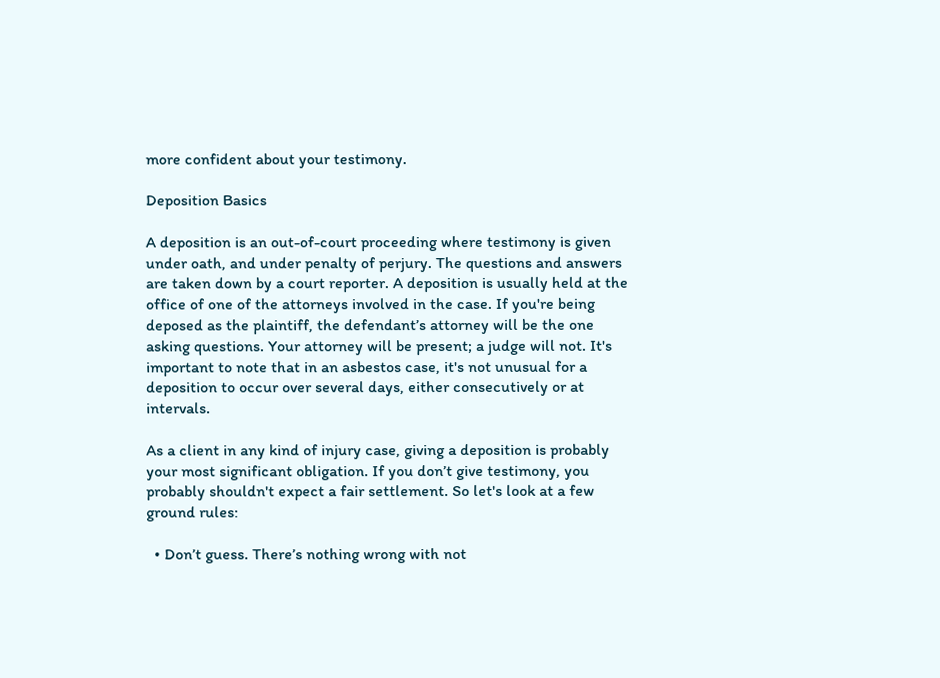more confident about your testimony.

Deposition Basics

A deposition is an out-of-court proceeding where testimony is given under oath, and under penalty of perjury. The questions and answers are taken down by a court reporter. A deposition is usually held at the office of one of the attorneys involved in the case. If you're being deposed as the plaintiff, the defendant’s attorney will be the one asking questions. Your attorney will be present; a judge will not. It's important to note that in an asbestos case, it's not unusual for a deposition to occur over several days, either consecutively or at intervals.

As a client in any kind of injury case, giving a deposition is probably your most significant obligation. If you don’t give testimony, you probably shouldn't expect a fair settlement. So let's look at a few ground rules:

  • Don’t guess. There’s nothing wrong with not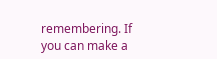remembering. If you can make a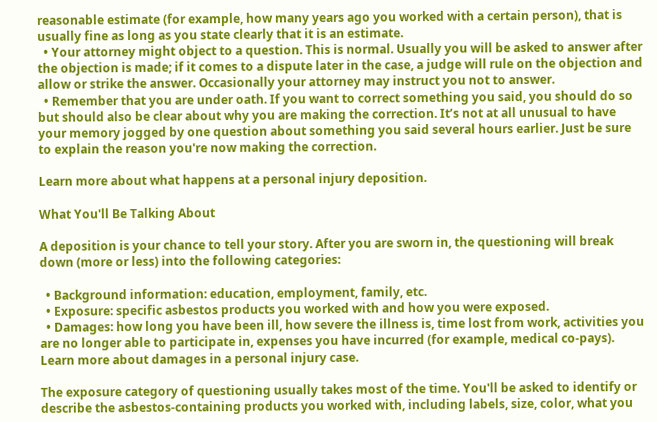reasonable estimate (for example, how many years ago you worked with a certain person), that is usually fine as long as you state clearly that it is an estimate.
  • Your attorney might object to a question. This is normal. Usually you will be asked to answer after the objection is made; if it comes to a dispute later in the case, a judge will rule on the objection and allow or strike the answer. Occasionally your attorney may instruct you not to answer.
  • Remember that you are under oath. If you want to correct something you said, you should do so but should also be clear about why you are making the correction. It’s not at all unusual to have your memory jogged by one question about something you said several hours earlier. Just be sure to explain the reason you're now making the correction.

Learn more about what happens at a personal injury deposition.

What You'll Be Talking About

A deposition is your chance to tell your story. After you are sworn in, the questioning will break down (more or less) into the following categories:

  • Background information: education, employment, family, etc.
  • Exposure: specific asbestos products you worked with and how you were exposed.
  • Damages: how long you have been ill, how severe the illness is, time lost from work, activities you are no longer able to participate in, expenses you have incurred (for example, medical co-pays). Learn more about damages in a personal injury case.

The exposure category of questioning usually takes most of the time. You'll be asked to identify or describe the asbestos-containing products you worked with, including labels, size, color, what you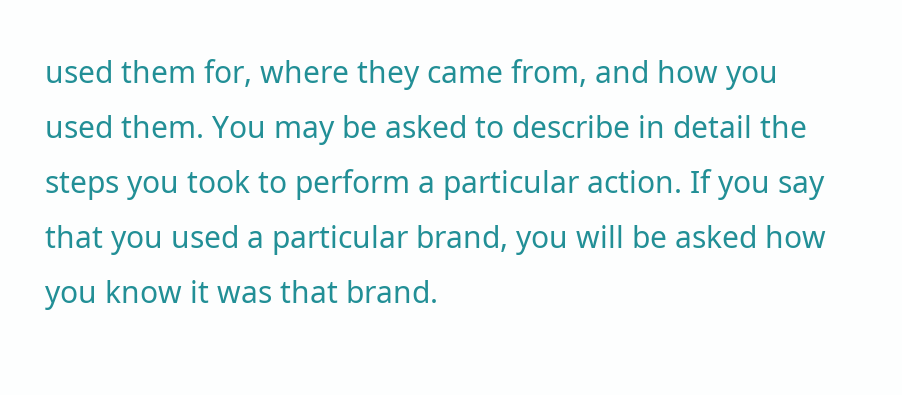used them for, where they came from, and how you used them. You may be asked to describe in detail the steps you took to perform a particular action. If you say that you used a particular brand, you will be asked how you know it was that brand.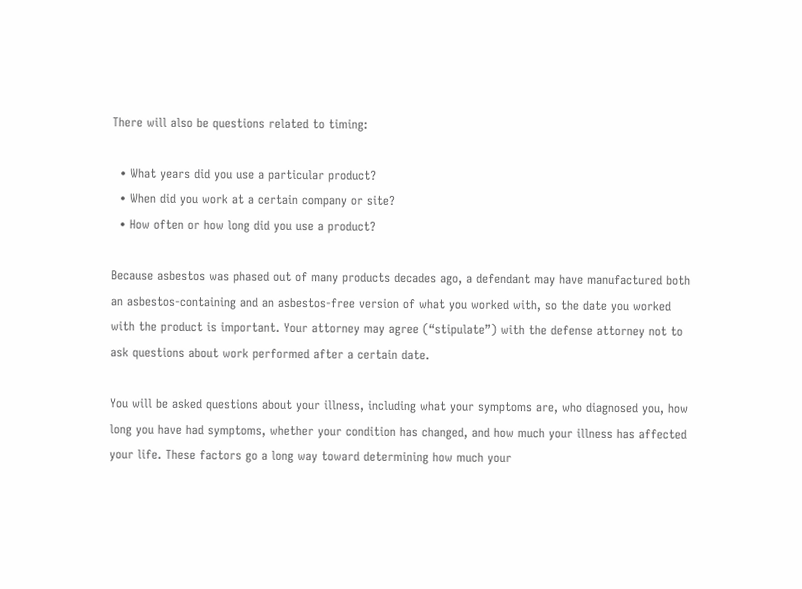There will also be questions related to timing:

  • What years did you use a particular product?
  • When did you work at a certain company or site?
  • How often or how long did you use a product?

Because asbestos was phased out of many products decades ago, a defendant may have manufactured both an asbestos-containing and an asbestos-free version of what you worked with, so the date you worked with the product is important. Your attorney may agree (“stipulate”) with the defense attorney not to ask questions about work performed after a certain date.

You will be asked questions about your illness, including what your symptoms are, who diagnosed you, how long you have had symptoms, whether your condition has changed, and how much your illness has affected your life. These factors go a long way toward determining how much your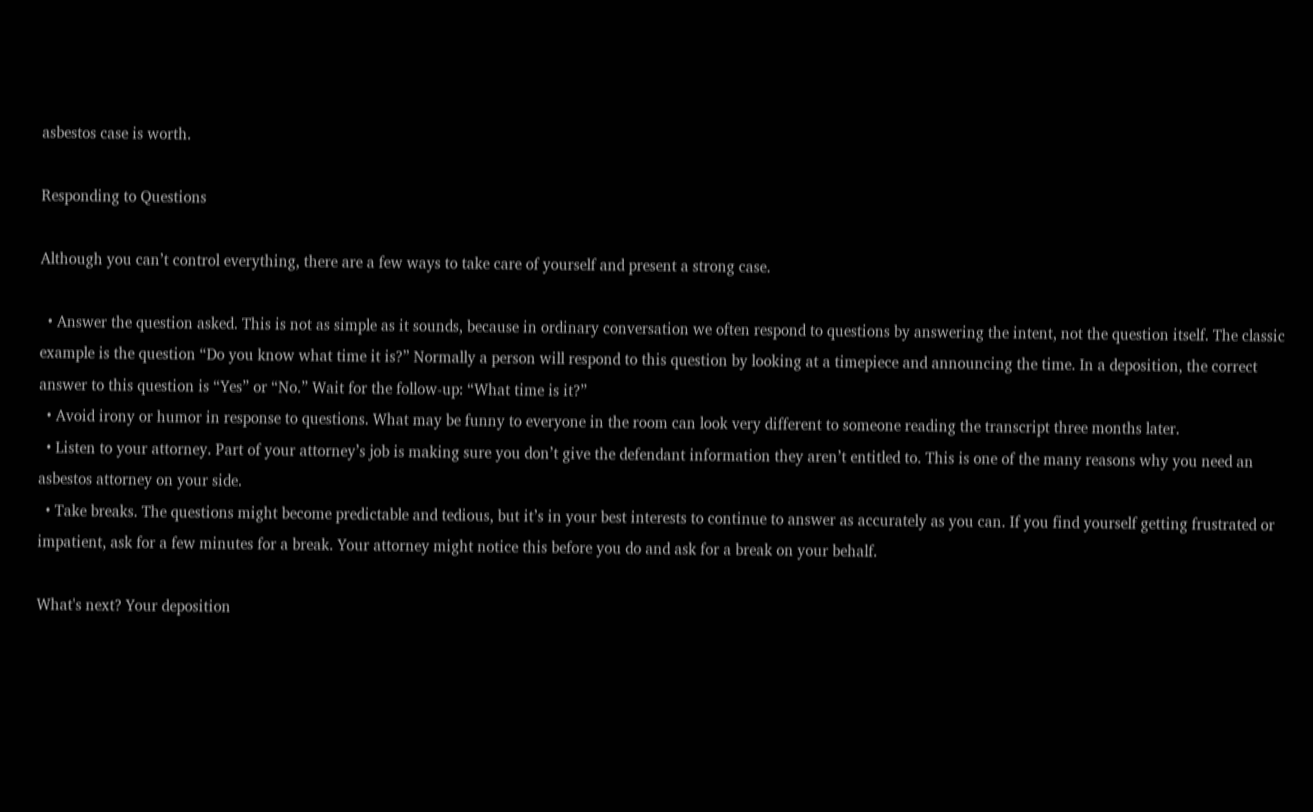asbestos case is worth.

Responding to Questions

Although you can’t control everything, there are a few ways to take care of yourself and present a strong case.

  • Answer the question asked. This is not as simple as it sounds, because in ordinary conversation we often respond to questions by answering the intent, not the question itself. The classic example is the question “Do you know what time it is?” Normally a person will respond to this question by looking at a timepiece and announcing the time. In a deposition, the correct answer to this question is “Yes” or “No.” Wait for the follow-up: “What time is it?”
  • Avoid irony or humor in response to questions. What may be funny to everyone in the room can look very different to someone reading the transcript three months later.
  • Listen to your attorney. Part of your attorney’s job is making sure you don’t give the defendant information they aren’t entitled to. This is one of the many reasons why you need an asbestos attorney on your side.
  • Take breaks. The questions might become predictable and tedious, but it’s in your best interests to continue to answer as accurately as you can. If you find yourself getting frustrated or impatient, ask for a few minutes for a break. Your attorney might notice this before you do and ask for a break on your behalf.

What's next? Your deposition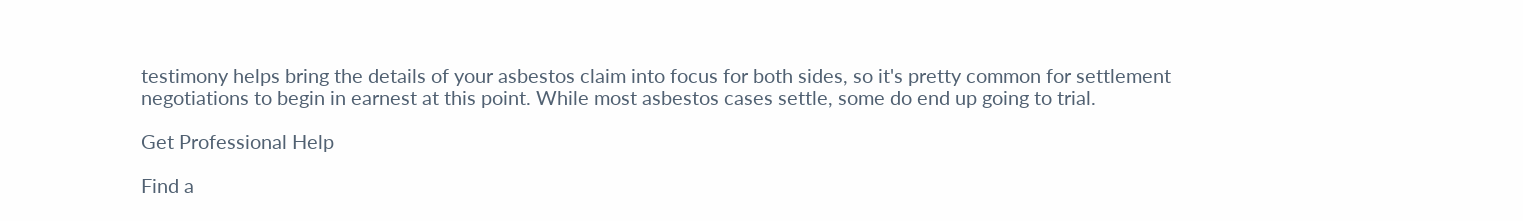testimony helps bring the details of your asbestos claim into focus for both sides, so it's pretty common for settlement negotiations to begin in earnest at this point. While most asbestos cases settle, some do end up going to trial.

Get Professional Help

Find a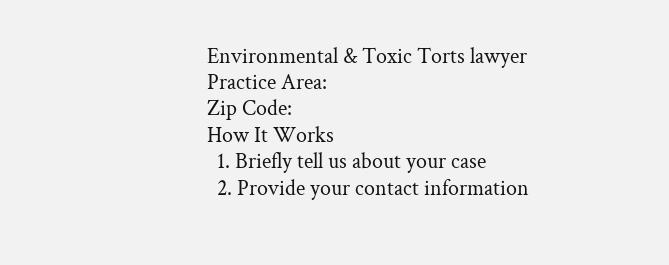Environmental & Toxic Torts lawyer
Practice Area:
Zip Code:
How It Works
  1. Briefly tell us about your case
  2. Provide your contact information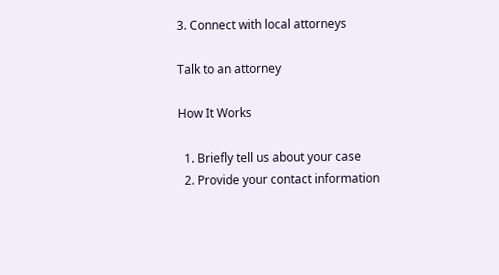3. Connect with local attorneys

Talk to an attorney

How It Works

  1. Briefly tell us about your case
  2. Provide your contact information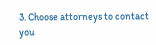3. Choose attorneys to contact you